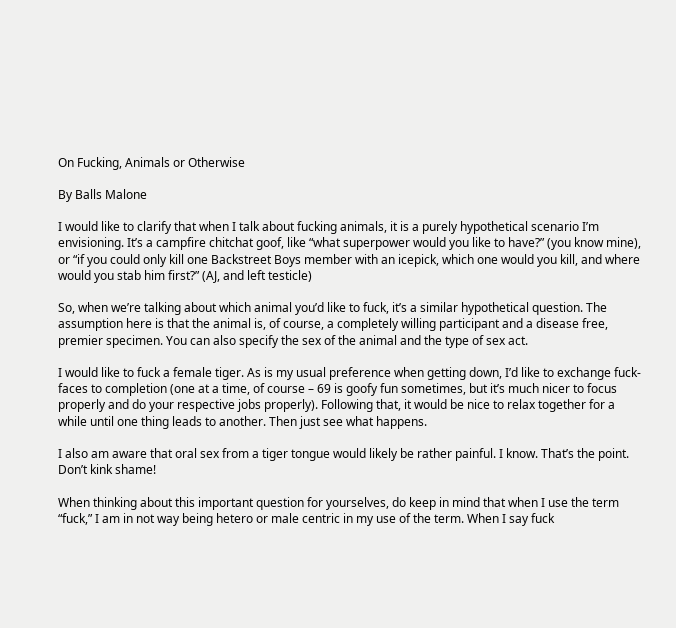On Fucking, Animals or Otherwise

By Balls Malone

I would like to clarify that when I talk about fucking animals, it is a purely hypothetical scenario I’m envisioning. It’s a campfire chitchat goof, like “what superpower would you like to have?” (you know mine), or “if you could only kill one Backstreet Boys member with an icepick, which one would you kill, and where would you stab him first?” (AJ, and left testicle)

So, when we’re talking about which animal you’d like to fuck, it’s a similar hypothetical question. The assumption here is that the animal is, of course, a completely willing participant and a disease free, premier specimen. You can also specify the sex of the animal and the type of sex act.

I would like to fuck a female tiger. As is my usual preference when getting down, I’d like to exchange fuck-faces to completion (one at a time, of course – 69 is goofy fun sometimes, but it’s much nicer to focus properly and do your respective jobs properly). Following that, it would be nice to relax together for a while until one thing leads to another. Then just see what happens.

I also am aware that oral sex from a tiger tongue would likely be rather painful. I know. That’s the point. Don’t kink shame!

When thinking about this important question for yourselves, do keep in mind that when I use the term “fuck,” I am in not way being hetero or male centric in my use of the term. When I say fuck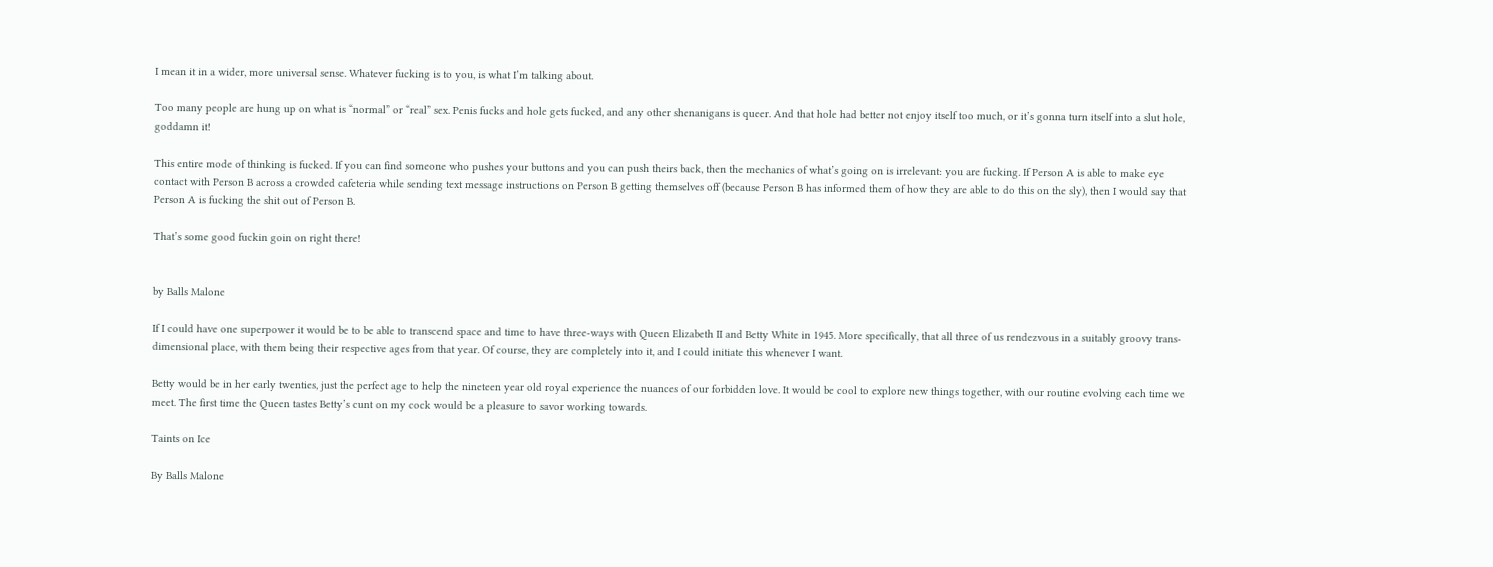I mean it in a wider, more universal sense. Whatever fucking is to you, is what I’m talking about.

Too many people are hung up on what is “normal” or “real” sex. Penis fucks and hole gets fucked, and any other shenanigans is queer. And that hole had better not enjoy itself too much, or it’s gonna turn itself into a slut hole, goddamn it!

This entire mode of thinking is fucked. If you can find someone who pushes your buttons and you can push theirs back, then the mechanics of what’s going on is irrelevant: you are fucking. If Person A is able to make eye contact with Person B across a crowded cafeteria while sending text message instructions on Person B getting themselves off (because Person B has informed them of how they are able to do this on the sly), then I would say that Person A is fucking the shit out of Person B.

That’s some good fuckin goin on right there!


by Balls Malone

If I could have one superpower it would be to be able to transcend space and time to have three-ways with Queen Elizabeth II and Betty White in 1945. More specifically, that all three of us rendezvous in a suitably groovy trans-dimensional place, with them being their respective ages from that year. Of course, they are completely into it, and I could initiate this whenever I want.

Betty would be in her early twenties, just the perfect age to help the nineteen year old royal experience the nuances of our forbidden love. It would be cool to explore new things together, with our routine evolving each time we meet. The first time the Queen tastes Betty’s cunt on my cock would be a pleasure to savor working towards.

Taints on Ice

By Balls Malone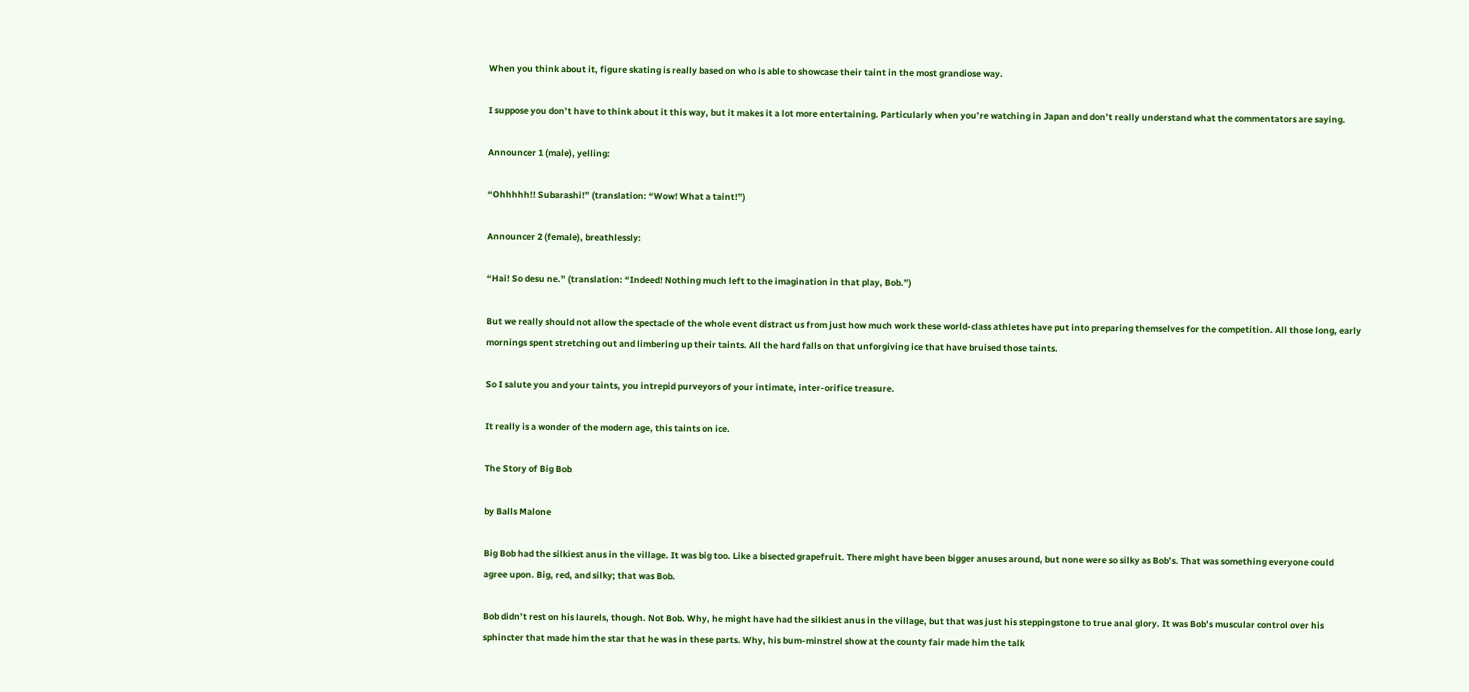When you think about it, figure skating is really based on who is able to showcase their taint in the most grandiose way.

I suppose you don’t have to think about it this way, but it makes it a lot more entertaining. Particularly when you’re watching in Japan and don’t really understand what the commentators are saying.

Announcer 1 (male), yelling:

“Ohhhhh!! Subarashi!” (translation: “Wow! What a taint!”)

Announcer 2 (female), breathlessly:

“Hai! So desu ne.” (translation: “Indeed! Nothing much left to the imagination in that play, Bob.”)

But we really should not allow the spectacle of the whole event distract us from just how much work these world-class athletes have put into preparing themselves for the competition. All those long, early mornings spent stretching out and limbering up their taints. All the hard falls on that unforgiving ice that have bruised those taints.

So I salute you and your taints, you intrepid purveyors of your intimate, inter-orifice treasure.

It really is a wonder of the modern age, this taints on ice.

The Story of Big Bob

by Balls Malone

Big Bob had the silkiest anus in the village. It was big too. Like a bisected grapefruit. There might have been bigger anuses around, but none were so silky as Bob’s. That was something everyone could agree upon. Big, red, and silky; that was Bob.

Bob didn’t rest on his laurels, though. Not Bob. Why, he might have had the silkiest anus in the village, but that was just his steppingstone to true anal glory. It was Bob’s muscular control over his sphincter that made him the star that he was in these parts. Why, his bum-minstrel show at the county fair made him the talk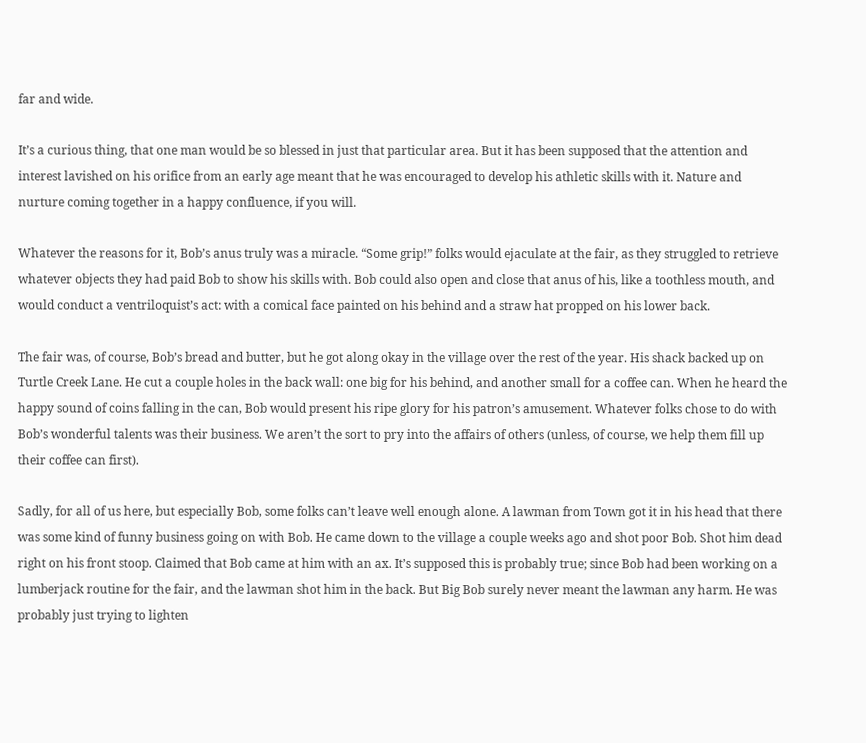far and wide.

It’s a curious thing, that one man would be so blessed in just that particular area. But it has been supposed that the attention and interest lavished on his orifice from an early age meant that he was encouraged to develop his athletic skills with it. Nature and nurture coming together in a happy confluence, if you will.

Whatever the reasons for it, Bob’s anus truly was a miracle. “Some grip!” folks would ejaculate at the fair, as they struggled to retrieve whatever objects they had paid Bob to show his skills with. Bob could also open and close that anus of his, like a toothless mouth, and would conduct a ventriloquist’s act: with a comical face painted on his behind and a straw hat propped on his lower back.

The fair was, of course, Bob’s bread and butter, but he got along okay in the village over the rest of the year. His shack backed up on Turtle Creek Lane. He cut a couple holes in the back wall: one big for his behind, and another small for a coffee can. When he heard the happy sound of coins falling in the can, Bob would present his ripe glory for his patron’s amusement. Whatever folks chose to do with Bob’s wonderful talents was their business. We aren’t the sort to pry into the affairs of others (unless, of course, we help them fill up their coffee can first).

Sadly, for all of us here, but especially Bob, some folks can’t leave well enough alone. A lawman from Town got it in his head that there was some kind of funny business going on with Bob. He came down to the village a couple weeks ago and shot poor Bob. Shot him dead right on his front stoop. Claimed that Bob came at him with an ax. It’s supposed this is probably true; since Bob had been working on a lumberjack routine for the fair, and the lawman shot him in the back. But Big Bob surely never meant the lawman any harm. He was probably just trying to lighten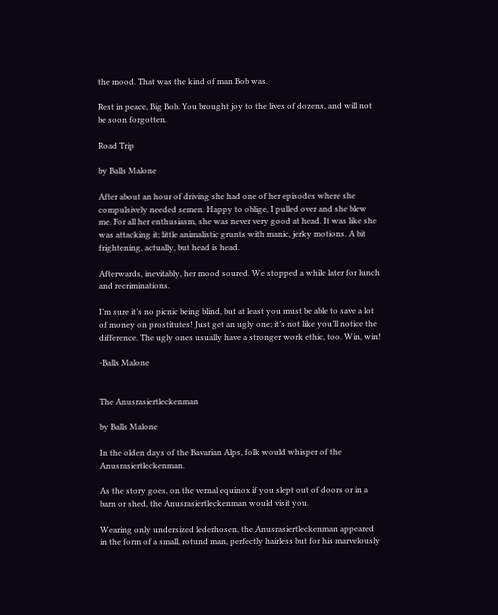the mood. That was the kind of man Bob was.

Rest in peace, Big Bob. You brought joy to the lives of dozens, and will not be soon forgotten.

Road Trip

by Balls Malone

After about an hour of driving she had one of her episodes where she compulsively needed semen. Happy to oblige, I pulled over and she blew me. For all her enthusiasm, she was never very good at head. It was like she was attacking it; little animalistic grunts with manic, jerky motions. A bit frightening, actually, but head is head.

Afterwards, inevitably, her mood soured. We stopped a while later for lunch and recriminations.

I’m sure it’s no picnic being blind, but at least you must be able to save a lot of money on prostitutes! Just get an ugly one; it’s not like you’ll notice the difference. The ugly ones usually have a stronger work ethic, too. Win, win!

-Balls Malone


The Anusrasiertleckenman

by Balls Malone

In the olden days of the Bavarian Alps, folk would whisper of the Anusrasiertleckenman.

As the story goes, on the vernal equinox if you slept out of doors or in a barn or shed, the Anusrasiertleckenman would visit you.

Wearing only undersized lederhosen, the Anusrasiertleckenman appeared in the form of a small, rotund man, perfectly hairless but for his marvelously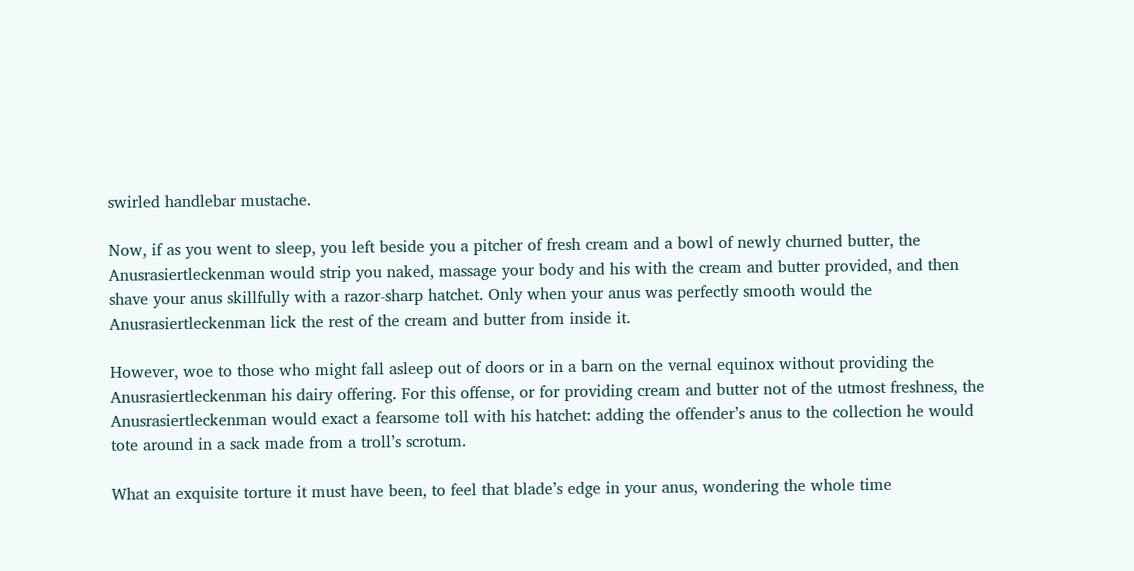swirled handlebar mustache.

Now, if as you went to sleep, you left beside you a pitcher of fresh cream and a bowl of newly churned butter, the Anusrasiertleckenman would strip you naked, massage your body and his with the cream and butter provided, and then shave your anus skillfully with a razor-sharp hatchet. Only when your anus was perfectly smooth would the Anusrasiertleckenman lick the rest of the cream and butter from inside it.

However, woe to those who might fall asleep out of doors or in a barn on the vernal equinox without providing the Anusrasiertleckenman his dairy offering. For this offense, or for providing cream and butter not of the utmost freshness, the Anusrasiertleckenman would exact a fearsome toll with his hatchet: adding the offender’s anus to the collection he would tote around in a sack made from a troll’s scrotum.

What an exquisite torture it must have been, to feel that blade’s edge in your anus, wondering the whole time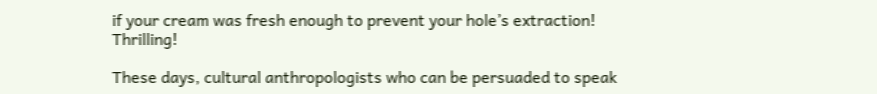if your cream was fresh enough to prevent your hole’s extraction! Thrilling!

These days, cultural anthropologists who can be persuaded to speak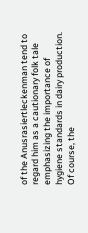of the Anusrasiertleckenman tend to regard him as a cautionary folk tale emphasizing the importance of hygiene standards in dairy production. Of course, the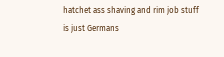hatchet ass shaving and rim job stuff is just Germans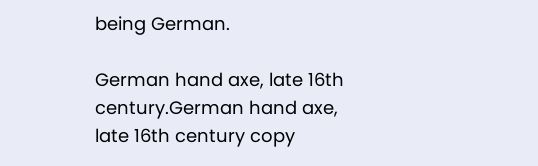being German.

German hand axe, late 16th century.German hand axe, late 16th century copy